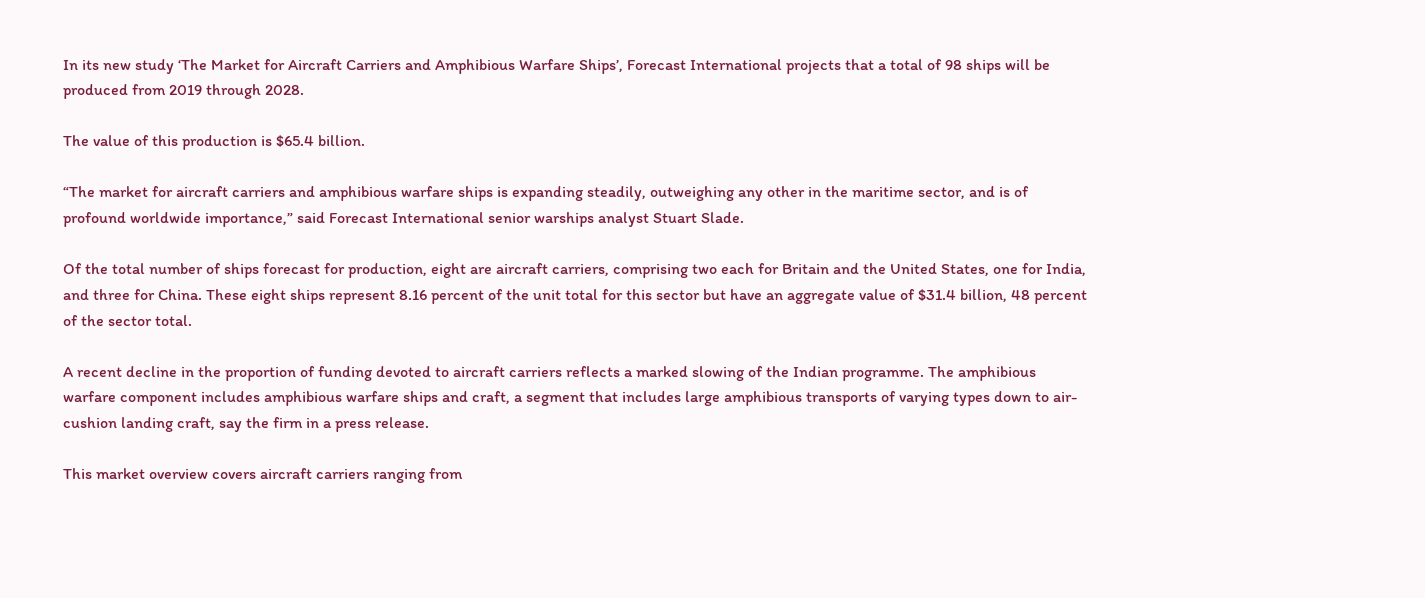In its new study ‘The Market for Aircraft Carriers and Amphibious Warfare Ships’, Forecast International projects that a total of 98 ships will be produced from 2019 through 2028.

The value of this production is $65.4 billion.

“The market for aircraft carriers and amphibious warfare ships is expanding steadily, outweighing any other in the maritime sector, and is of profound worldwide importance,” said Forecast International senior warships analyst Stuart Slade.

Of the total number of ships forecast for production, eight are aircraft carriers, comprising two each for Britain and the United States, one for India, and three for China. These eight ships represent 8.16 percent of the unit total for this sector but have an aggregate value of $31.4 billion, 48 percent of the sector total.

A recent decline in the proportion of funding devoted to aircraft carriers reflects a marked slowing of the Indian programme. The amphibious warfare component includes amphibious warfare ships and craft, a segment that includes large amphibious transports of varying types down to air-cushion landing craft, say the firm in a press release.

This market overview covers aircraft carriers ranging from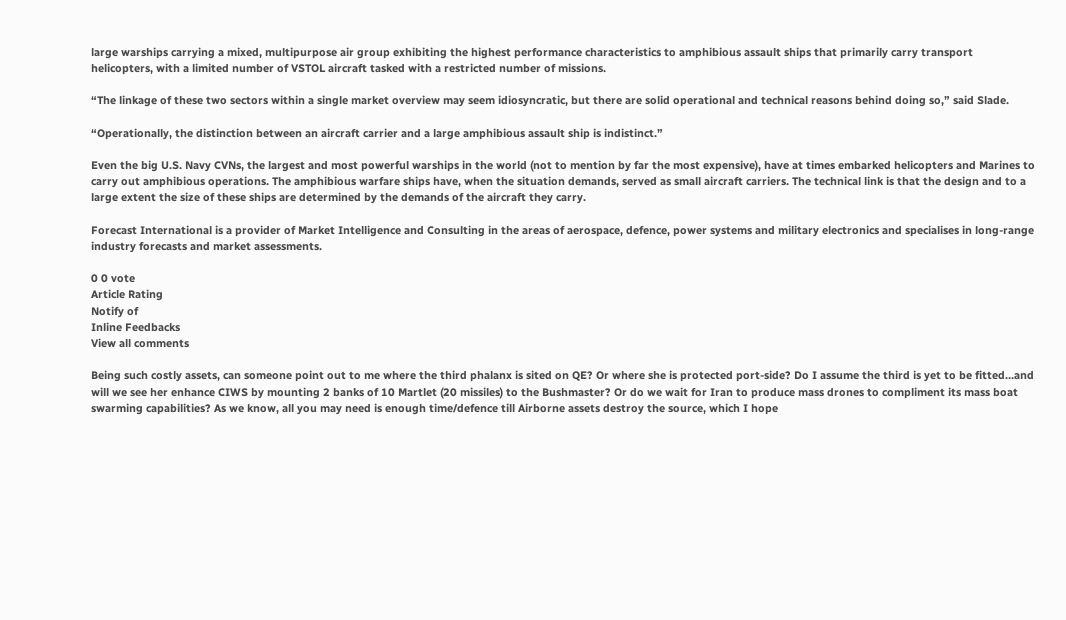large warships carrying a mixed, multipurpose air group exhibiting the highest performance characteristics to amphibious assault ships that primarily carry transport helicopters, with a limited number of VSTOL aircraft tasked with a restricted number of missions.

“The linkage of these two sectors within a single market overview may seem idiosyncratic, but there are solid operational and technical reasons behind doing so,” said Slade.

“Operationally, the distinction between an aircraft carrier and a large amphibious assault ship is indistinct.”

Even the big U.S. Navy CVNs, the largest and most powerful warships in the world (not to mention by far the most expensive), have at times embarked helicopters and Marines to carry out amphibious operations. The amphibious warfare ships have, when the situation demands, served as small aircraft carriers. The technical link is that the design and to a large extent the size of these ships are determined by the demands of the aircraft they carry.

Forecast International is a provider of Market Intelligence and Consulting in the areas of aerospace, defence, power systems and military electronics and specialises in long-range industry forecasts and market assessments.

0 0 vote
Article Rating
Notify of
Inline Feedbacks
View all comments

Being such costly assets, can someone point out to me where the third phalanx is sited on QE? Or where she is protected port-side? Do I assume the third is yet to be fitted…and will we see her enhance CIWS by mounting 2 banks of 10 Martlet (20 missiles) to the Bushmaster? Or do we wait for Iran to produce mass drones to compliment its mass boat swarming capabilities? As we know, all you may need is enough time/defence till Airborne assets destroy the source, which I hope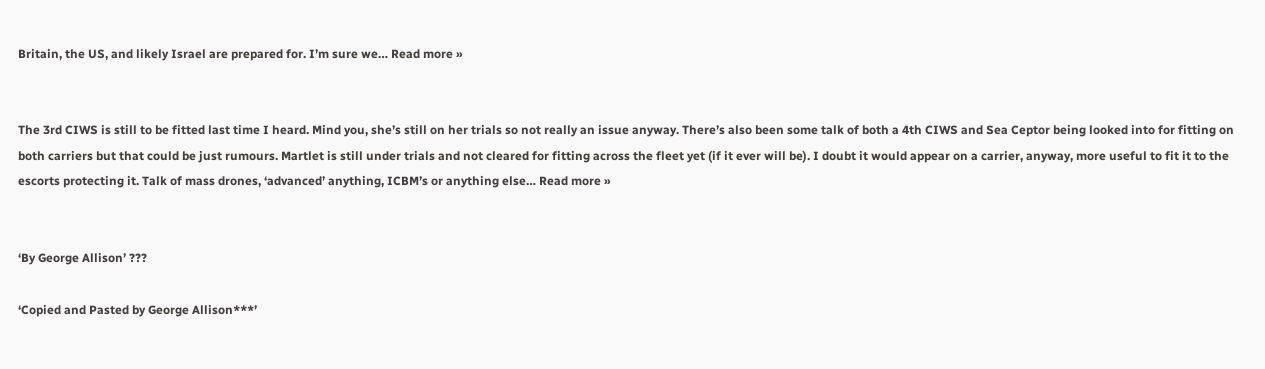Britain, the US, and likely Israel are prepared for. I’m sure we… Read more »


The 3rd CIWS is still to be fitted last time I heard. Mind you, she’s still on her trials so not really an issue anyway. There’s also been some talk of both a 4th CIWS and Sea Ceptor being looked into for fitting on both carriers but that could be just rumours. Martlet is still under trials and not cleared for fitting across the fleet yet (if it ever will be). I doubt it would appear on a carrier, anyway, more useful to fit it to the escorts protecting it. Talk of mass drones, ‘advanced’ anything, ICBM’s or anything else… Read more »


‘By George Allison’ ???

‘Copied and Pasted by George Allison***’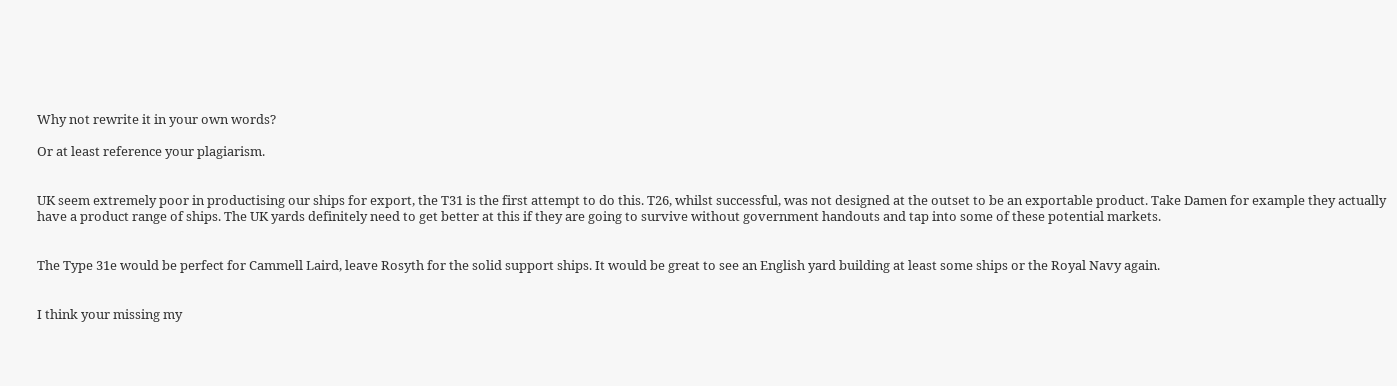Why not rewrite it in your own words?

Or at least reference your plagiarism.


UK seem extremely poor in productising our ships for export, the T31 is the first attempt to do this. T26, whilst successful, was not designed at the outset to be an exportable product. Take Damen for example they actually have a product range of ships. The UK yards definitely need to get better at this if they are going to survive without government handouts and tap into some of these potential markets.


The Type 31e would be perfect for Cammell Laird, leave Rosyth for the solid support ships. It would be great to see an English yard building at least some ships or the Royal Navy again.


I think your missing my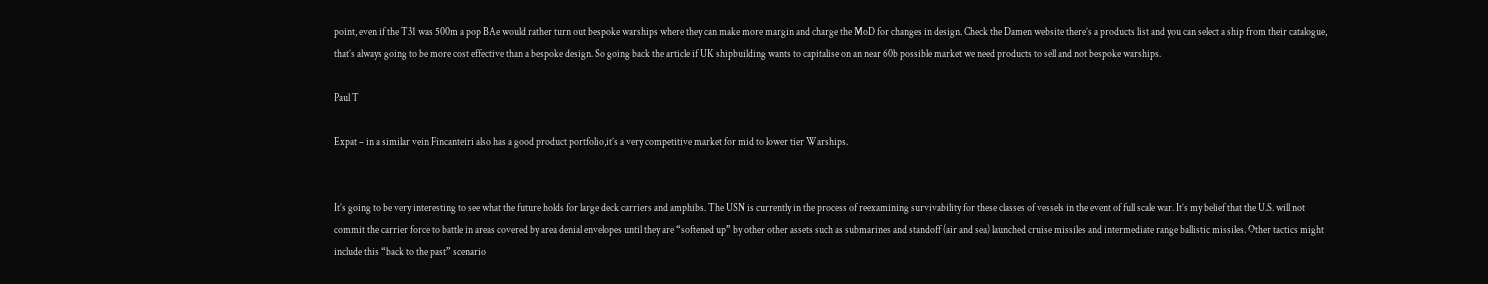point, even if the T31 was 500m a pop BAe would rather turn out bespoke warships where they can make more margin and charge the MoD for changes in design. Check the Damen website there’s a products list and you can select a ship from their catalogue, that’s always going to be more cost effective than a bespoke design. So going back the article if UK shipbuilding wants to capitalise on an near 60b possible market we need products to sell and not bespoke warships.

Paul T

Expat – in a similar vein Fincanteiri also has a good product portfolio,it’s a very competitive market for mid to lower tier Warships.


It’s going to be very interesting to see what the future holds for large deck carriers and amphibs. The USN is currently in the process of reexamining survivability for these classes of vessels in the event of full scale war. It’s my belief that the U.S. will not commit the carrier force to battle in areas covered by area denial envelopes until they are “softened up” by other other assets such as submarines and standoff (air and sea) launched cruise missiles and intermediate range ballistic missiles. Other tactics might include this “back to the past” scenario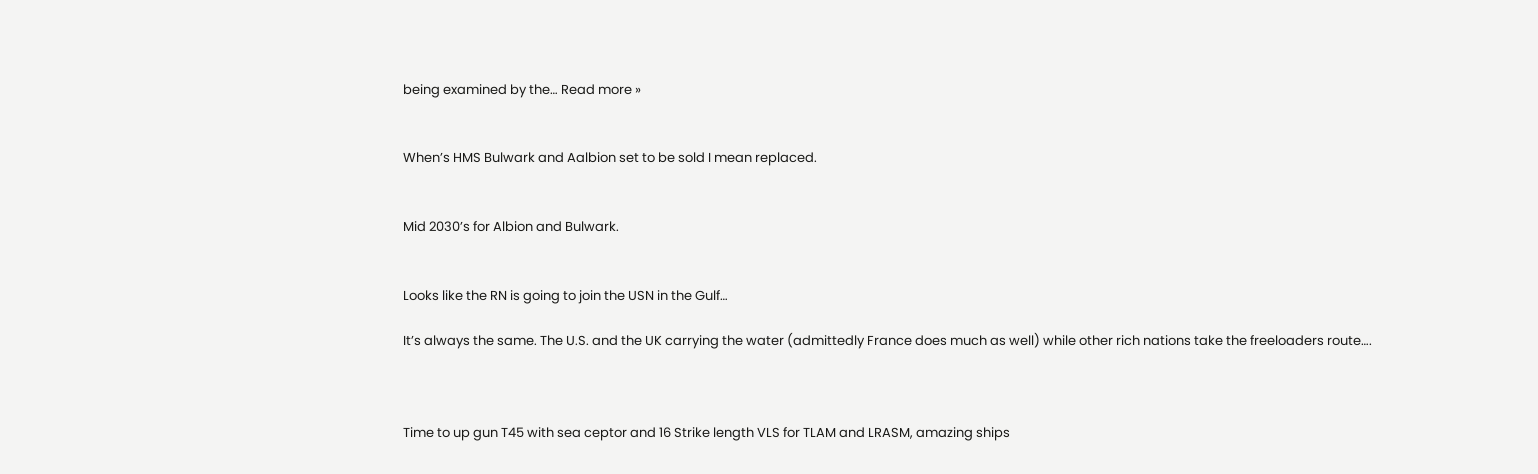being examined by the… Read more »


When’s HMS Bulwark and Aalbion set to be sold I mean replaced.


Mid 2030’s for Albion and Bulwark.


Looks like the RN is going to join the USN in the Gulf…

It’s always the same. The U.S. and the UK carrying the water (admittedly France does much as well) while other rich nations take the freeloaders route….



Time to up gun T45 with sea ceptor and 16 Strike length VLS for TLAM and LRASM, amazing ships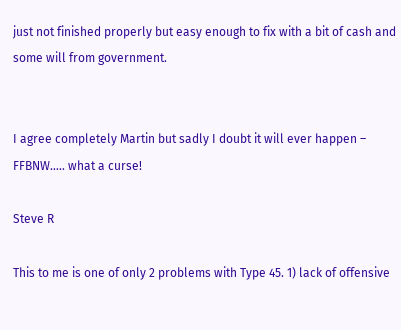just not finished properly but easy enough to fix with a bit of cash and some will from government.


I agree completely Martin but sadly I doubt it will ever happen – FFBNW….. what a curse!

Steve R

This to me is one of only 2 problems with Type 45. 1) lack of offensive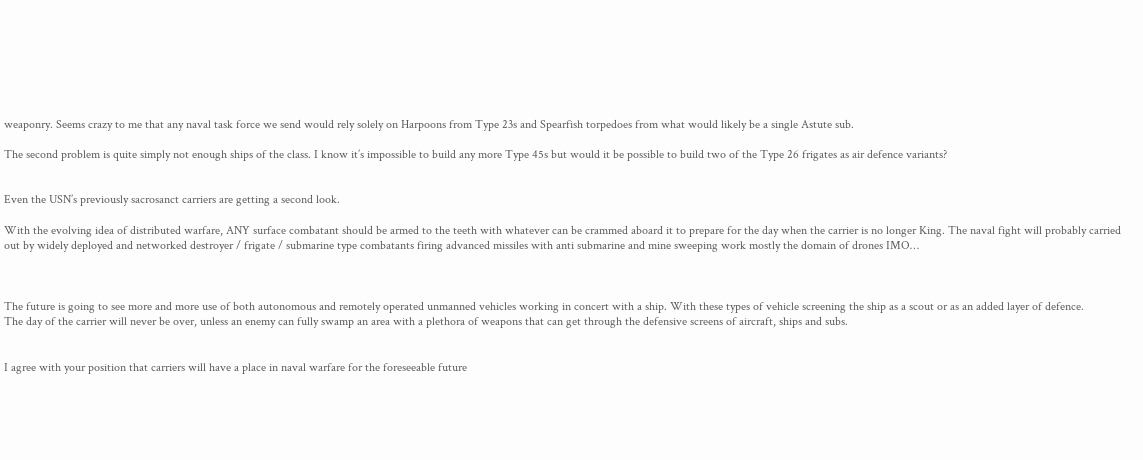weaponry. Seems crazy to me that any naval task force we send would rely solely on Harpoons from Type 23s and Spearfish torpedoes from what would likely be a single Astute sub.

The second problem is quite simply not enough ships of the class. I know it’s impossible to build any more Type 45s but would it be possible to build two of the Type 26 frigates as air defence variants?


Even the USN’s previously sacrosanct carriers are getting a second look.

With the evolving idea of distributed warfare, ANY surface combatant should be armed to the teeth with whatever can be crammed aboard it to prepare for the day when the carrier is no longer King. The naval fight will probably carried out by widely deployed and networked destroyer / frigate / submarine type combatants firing advanced missiles with anti submarine and mine sweeping work mostly the domain of drones IMO…



The future is going to see more and more use of both autonomous and remotely operated unmanned vehicles working in concert with a ship. With these types of vehicle screening the ship as a scout or as an added layer of defence.
The day of the carrier will never be over, unless an enemy can fully swamp an area with a plethora of weapons that can get through the defensive screens of aircraft, ships and subs.


I agree with your position that carriers will have a place in naval warfare for the foreseeable future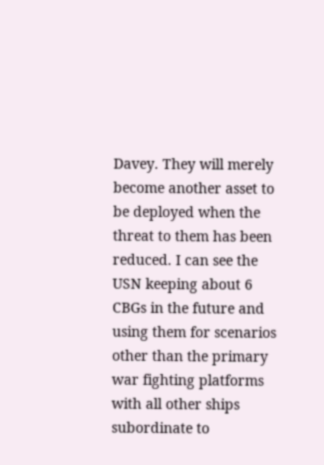Davey. They will merely become another asset to be deployed when the threat to them has been reduced. I can see the USN keeping about 6 CBGs in the future and using them for scenarios other than the primary war fighting platforms with all other ships subordinate to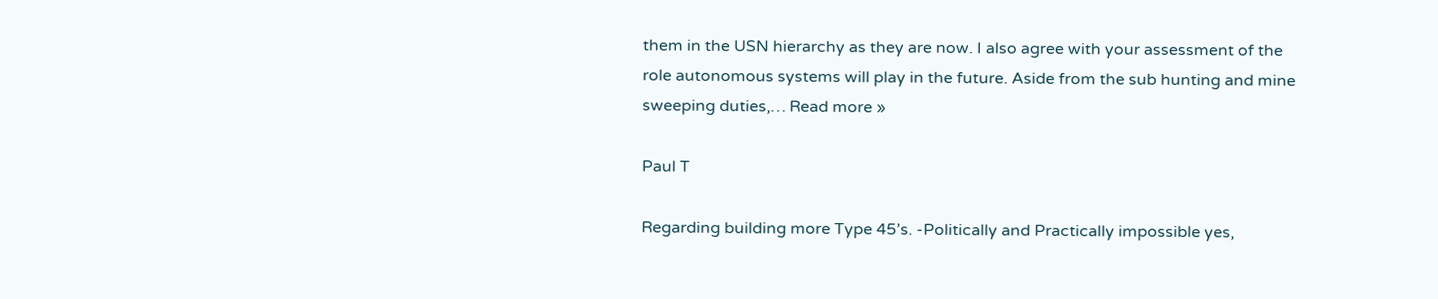them in the USN hierarchy as they are now. I also agree with your assessment of the role autonomous systems will play in the future. Aside from the sub hunting and mine sweeping duties,… Read more »

Paul T

Regarding building more Type 45’s. -Politically and Practically impossible yes,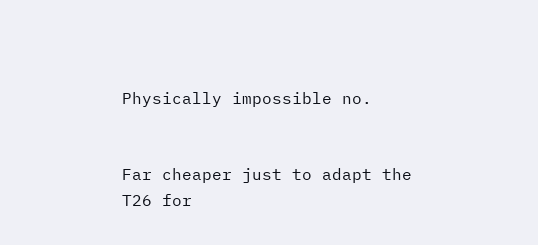Physically impossible no.


Far cheaper just to adapt the T26 for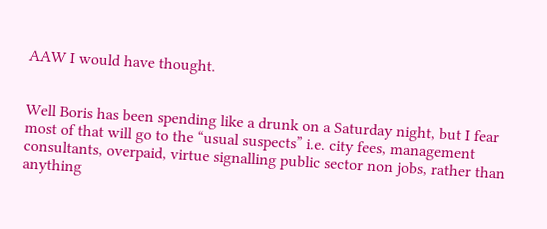AAW I would have thought.


Well Boris has been spending like a drunk on a Saturday night, but I fear most of that will go to the “usual suspects” i.e. city fees, management consultants, overpaid, virtue signalling public sector non jobs, rather than anything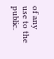of any use to the public.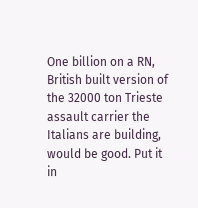One billion on a RN, British built version of the 32000 ton Trieste assault carrier the Italians are building, would be good. Put it in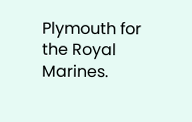Plymouth for the Royal Marines.